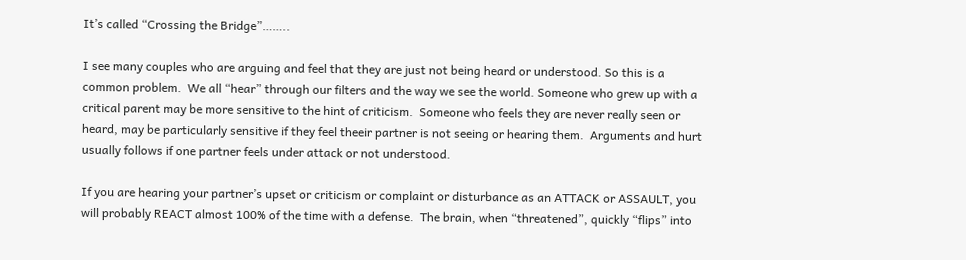It’s called “Crossing the Bridge”……..

I see many couples who are arguing and feel that they are just not being heard or understood. So this is a common problem.  We all “hear” through our filters and the way we see the world. Someone who grew up with a critical parent may be more sensitive to the hint of criticism.  Someone who feels they are never really seen or heard, may be particularly sensitive if they feel theeir partner is not seeing or hearing them.  Arguments and hurt usually follows if one partner feels under attack or not understood.

If you are hearing your partner’s upset or criticism or complaint or disturbance as an ATTACK or ASSAULT, you will probably REACT almost 100% of the time with a defense.  The brain, when “threatened”, quickly “flips” into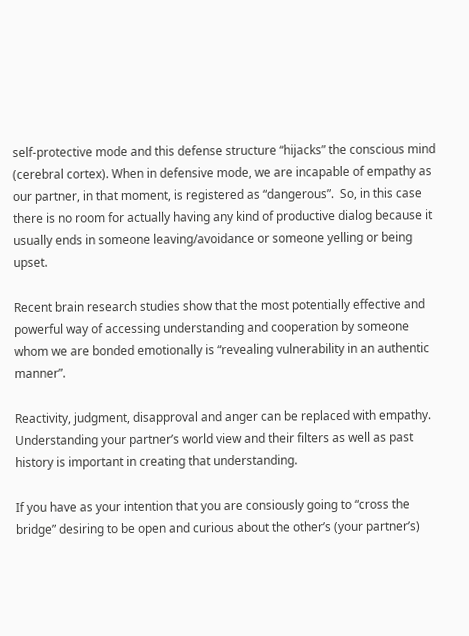self-protective mode and this defense structure “hijacks” the conscious mind (cerebral cortex). When in defensive mode, we are incapable of empathy as our partner, in that moment, is registered as “dangerous”.  So, in this case there is no room for actually having any kind of productive dialog because it usually ends in someone leaving/avoidance or someone yelling or being upset.

Recent brain research studies show that the most potentially effective and powerful way of accessing understanding and cooperation by someone whom we are bonded emotionally is “revealing vulnerability in an authentic manner”.

Reactivity, judgment, disapproval and anger can be replaced with empathy.  Understanding your partner’s world view and their filters as well as past history is important in creating that understanding.

If you have as your intention that you are consiously going to “cross the bridge” desiring to be open and curious about the other’s (your partner’s)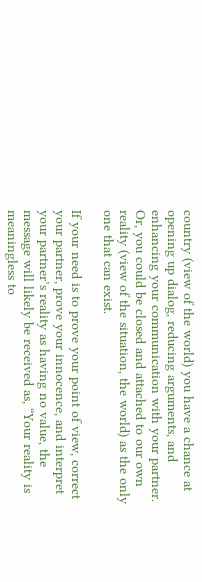country (view of the world) you have a chance at opening up dialog, reducing arguments, and enhancing your communication with your partner.  Or, you could be closed and attached to our own reality (view of the situation, the world) as the only one that can exist.

If your need is to prove your point of view, correct your partner, prove your innocence, and interpret your partner’s reality as having no value, the message will likely be received as, “Your reality is meaningless to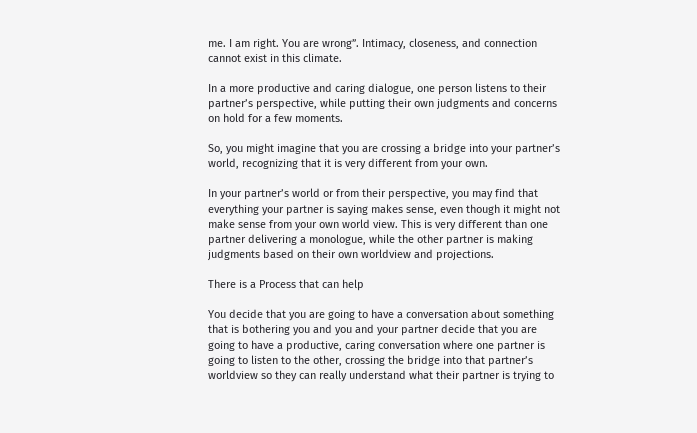me. I am right. You are wrong”. Intimacy, closeness, and connection cannot exist in this climate.

In a more productive and caring dialogue, one person listens to their partner’s perspective, while putting their own judgments and concerns on hold for a few moments.

So, you might imagine that you are crossing a bridge into your partner’s world, recognizing that it is very different from your own.

In your partner’s world or from their perspective, you may find that everything your partner is saying makes sense, even though it might not make sense from your own world view. This is very different than one partner delivering a monologue, while the other partner is making judgments based on their own worldview and projections.

There is a Process that can help

You decide that you are going to have a conversation about something that is bothering you and you and your partner decide that you are going to have a productive, caring conversation where one partner is going to listen to the other, crossing the bridge into that partner’s worldview so they can really understand what their partner is trying to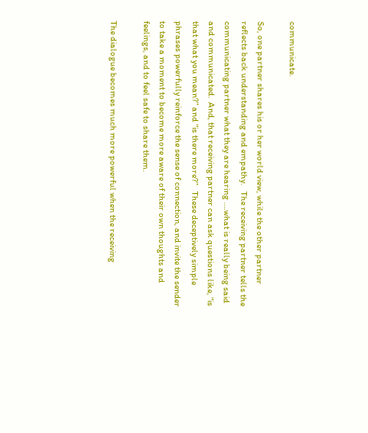communicate.

So, one partner shares his or her world view, while the other partner reflects back understanding and empathy.   The receiving partner tells the communicating partner what they are hearing ….what is really being said and communicated.  And, that receiving partner can ask questions like, “is that what you mean?” and “is there more?”   These deceptively simple phrases powerfully reinforce the sense of connection, and invite the sender to take a moment to become more aware of their own thoughts and feelings, and to feel safe to share them.

The dialogue becomes much more powerful when the receiving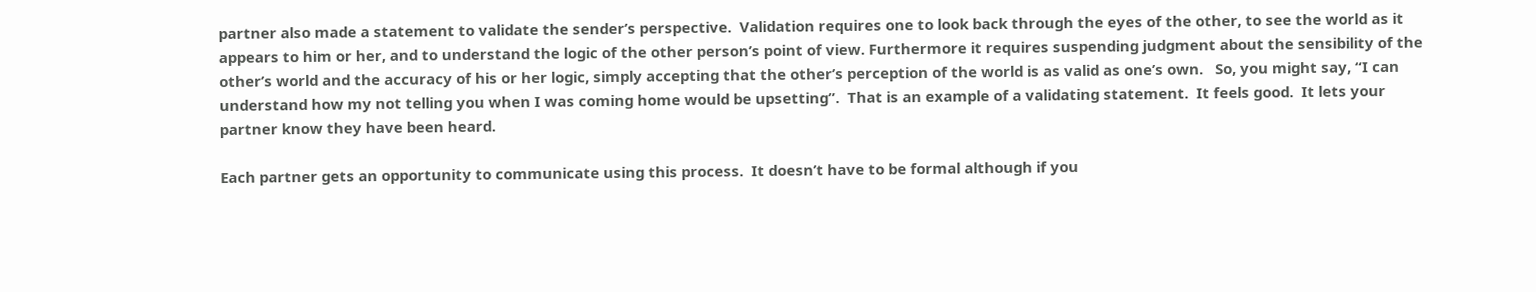partner also made a statement to validate the sender’s perspective.  Validation requires one to look back through the eyes of the other, to see the world as it appears to him or her, and to understand the logic of the other person’s point of view. Furthermore it requires suspending judgment about the sensibility of the other’s world and the accuracy of his or her logic, simply accepting that the other’s perception of the world is as valid as one’s own.   So, you might say, “I can understand how my not telling you when I was coming home would be upsetting”.  That is an example of a validating statement.  It feels good.  It lets your partner know they have been heard.

Each partner gets an opportunity to communicate using this process.  It doesn’t have to be formal although if you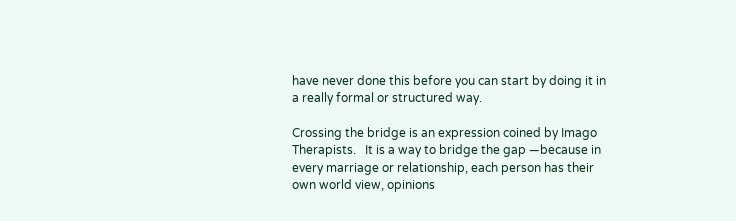have never done this before you can start by doing it in a really formal or structured way.

Crossing the bridge is an expression coined by Imago Therapists.   It is a way to bridge the gap —because in every marriage or relationship, each person has their own world view, opinions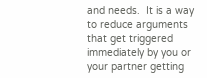and needs.  It is a way to reduce arguments that get triggered immediately by you or your partner getting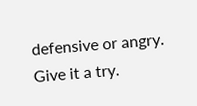defensive or angry.  Give it a try.